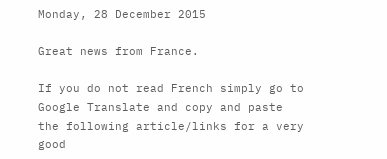Monday, 28 December 2015

Great news from France.

If you do not read French simply go to Google Translate and copy and paste the following article/links for a very good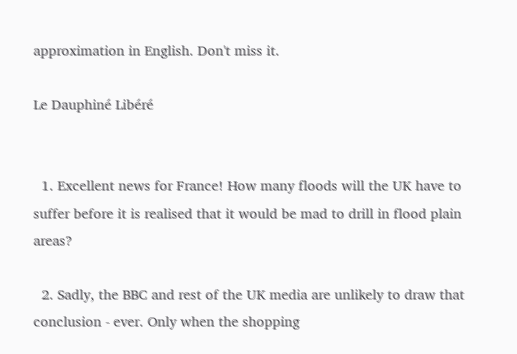approximation in English. Don't miss it.

Le Dauphiné Libéré


  1. Excellent news for France! How many floods will the UK have to suffer before it is realised that it would be mad to drill in flood plain areas?

  2. Sadly, the BBC and rest of the UK media are unlikely to draw that conclusion - ever. Only when the shopping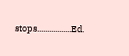stops.................Ed.